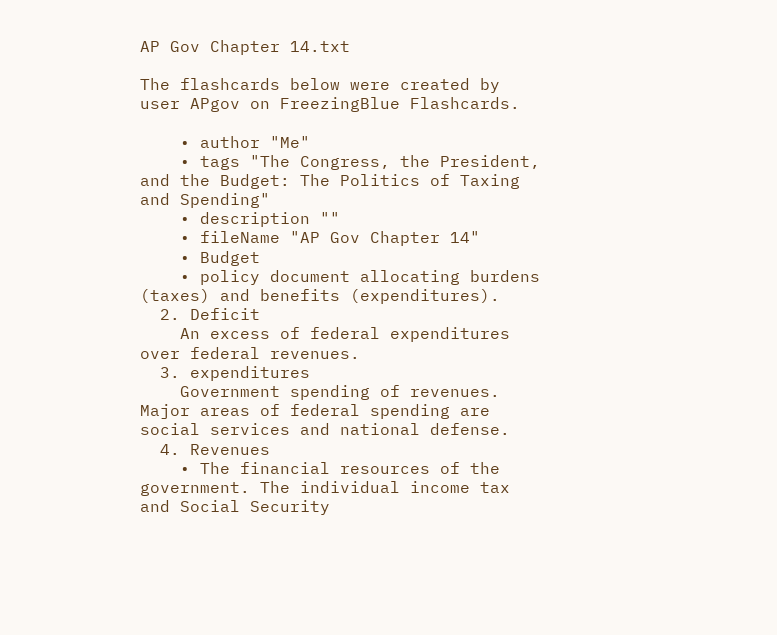AP Gov Chapter 14.txt

The flashcards below were created by user APgov on FreezingBlue Flashcards.

    • author "Me"
    • tags "The Congress, the President, and the Budget: The Politics of Taxing and Spending"
    • description ""
    • fileName "AP Gov Chapter 14"
    • Budget
    • policy document allocating burdens (taxes) and benefits (expenditures).
  2. Deficit
    An excess of federal expenditures over federal revenues.
  3. expenditures
    Government spending of revenues. Major areas of federal spending are social services and national defense.
  4. Revenues
    • The financial resources of the government. The individual income tax and Social Security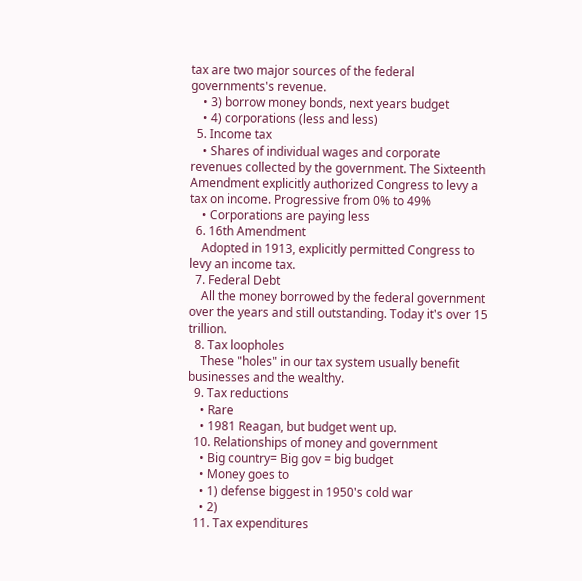tax are two major sources of the federal governments's revenue.
    • 3) borrow money bonds, next years budget
    • 4) corporations (less and less)
  5. Income tax
    • Shares of individual wages and corporate revenues collected by the government. The Sixteenth Amendment explicitly authorized Congress to levy a tax on income. Progressive from 0% to 49%
    • Corporations are paying less
  6. 16th Amendment
    Adopted in 1913, explicitly permitted Congress to levy an income tax.
  7. Federal Debt
    All the money borrowed by the federal government over the years and still outstanding. Today it's over 15 trillion.
  8. Tax loopholes
    These "holes" in our tax system usually benefit businesses and the wealthy.
  9. Tax reductions
    • Rare
    • 1981 Reagan, but budget went up.
  10. Relationships of money and government
    • Big country= Big gov = big budget
    • Money goes to
    • 1) defense biggest in 1950's cold war
    • 2)
  11. Tax expenditures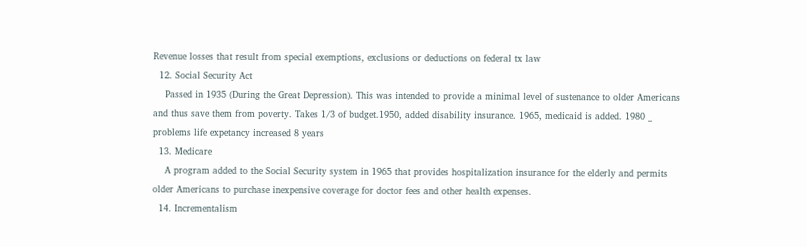Revenue losses that result from special exemptions, exclusions or deductions on federal tx law
  12. Social Security Act
    Passed in 1935 (During the Great Depression). This was intended to provide a minimal level of sustenance to older Americans and thus save them from poverty. Takes 1/3 of budget.1950, added disability insurance. 1965, medicaid is added. 1980 _ problems life expetancy increased 8 years
  13. Medicare
    A program added to the Social Security system in 1965 that provides hospitalization insurance for the elderly and permits older Americans to purchase inexpensive coverage for doctor fees and other health expenses.
  14. Incrementalism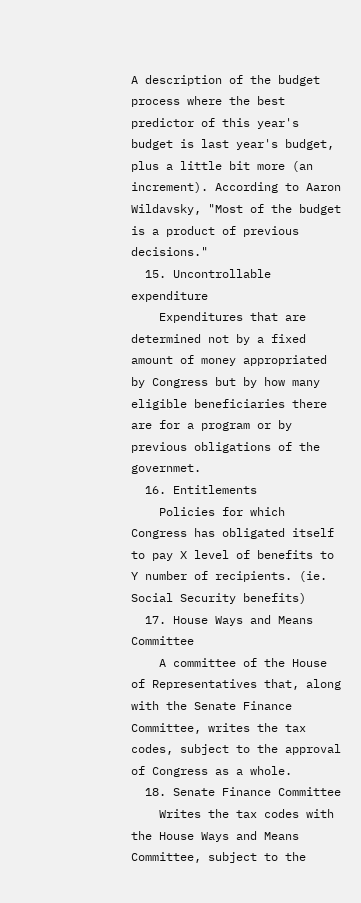A description of the budget process where the best predictor of this year's budget is last year's budget, plus a little bit more (an increment). According to Aaron Wildavsky, "Most of the budget is a product of previous decisions."
  15. Uncontrollable expenditure
    Expenditures that are determined not by a fixed amount of money appropriated by Congress but by how many eligible beneficiaries there are for a program or by previous obligations of the governmet.
  16. Entitlements
    Policies for which Congress has obligated itself to pay X level of benefits to Y number of recipients. (ie. Social Security benefits)
  17. House Ways and Means Committee
    A committee of the House of Representatives that, along with the Senate Finance Committee, writes the tax codes, subject to the approval of Congress as a whole.
  18. Senate Finance Committee
    Writes the tax codes with the House Ways and Means Committee, subject to the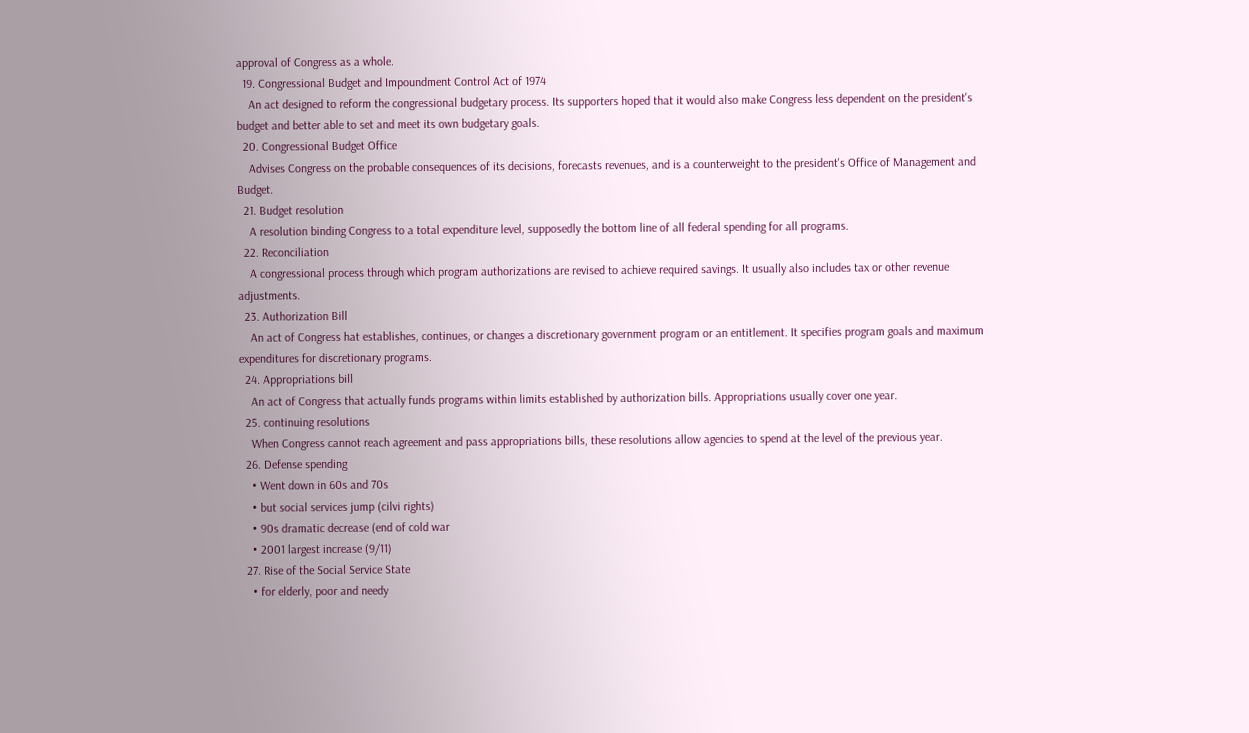approval of Congress as a whole.
  19. Congressional Budget and Impoundment Control Act of 1974
    An act designed to reform the congressional budgetary process. Its supporters hoped that it would also make Congress less dependent on the president's budget and better able to set and meet its own budgetary goals.
  20. Congressional Budget Office
    Advises Congress on the probable consequences of its decisions, forecasts revenues, and is a counterweight to the president's Office of Management and Budget.
  21. Budget resolution
    A resolution binding Congress to a total expenditure level, supposedly the bottom line of all federal spending for all programs.
  22. Reconciliation
    A congressional process through which program authorizations are revised to achieve required savings. It usually also includes tax or other revenue adjustments.
  23. Authorization Bill
    An act of Congress hat establishes, continues, or changes a discretionary government program or an entitlement. It specifies program goals and maximum expenditures for discretionary programs.
  24. Appropriations bill
    An act of Congress that actually funds programs within limits established by authorization bills. Appropriations usually cover one year.
  25. continuing resolutions
    When Congress cannot reach agreement and pass appropriations bills, these resolutions allow agencies to spend at the level of the previous year.
  26. Defense spending
    • Went down in 60s and 70s
    • but social services jump (cilvi rights)
    • 90s dramatic decrease (end of cold war
    • 2001 largest increase (9/11)
  27. Rise of the Social Service State
    • for elderly, poor and needy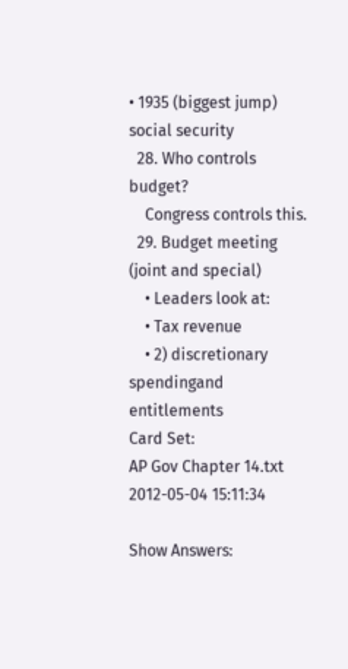• 1935 (biggest jump) social security
  28. Who controls budget?
    Congress controls this.
  29. Budget meeting (joint and special)
    • Leaders look at:
    • Tax revenue
    • 2) discretionary spendingand entitlements
Card Set:
AP Gov Chapter 14.txt
2012-05-04 15:11:34

Show Answers: